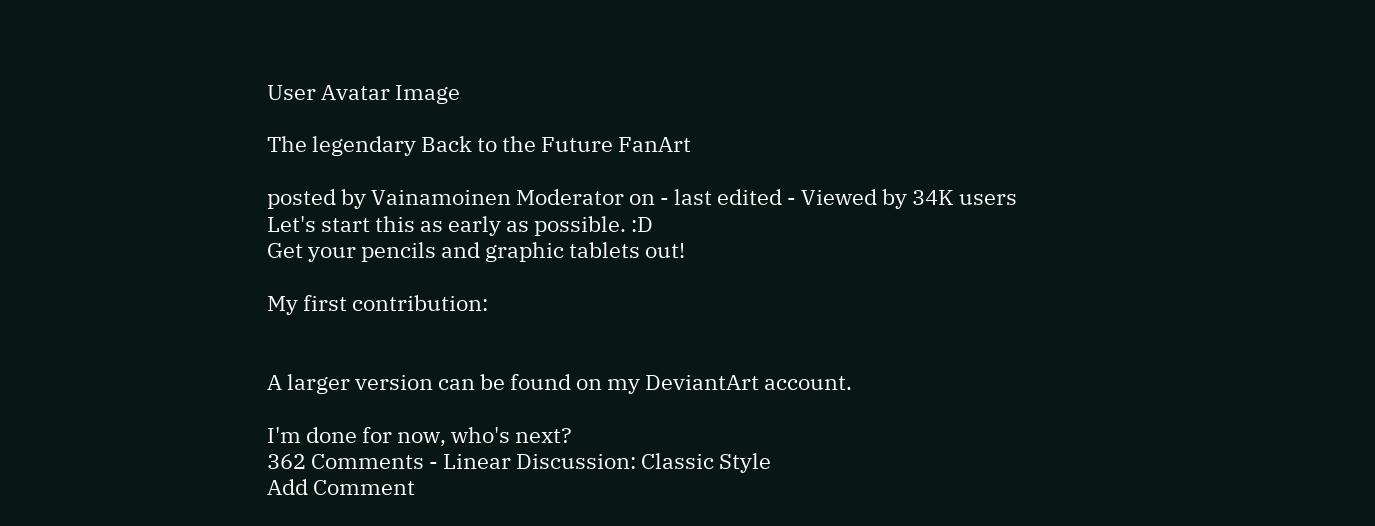User Avatar Image

The legendary Back to the Future FanArt

posted by Vainamoinen Moderator on - last edited - Viewed by 34K users
Let's start this as early as possible. :D
Get your pencils and graphic tablets out!

My first contribution:


A larger version can be found on my DeviantArt account.

I'm done for now, who's next?
362 Comments - Linear Discussion: Classic Style
Add Comment